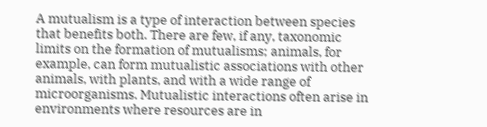A mutualism is a type of interaction between species that benefits both. There are few, if any, taxonomic limits on the formation of mutualisms; animals, for example, can form mutualistic associations with other animals, with plants, and with a wide range of microorganisms. Mutualistic interactions often arise in environments where resources are in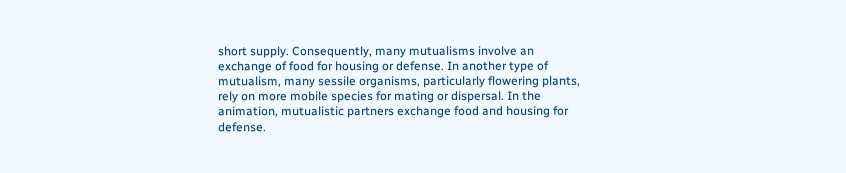short supply. Consequently, many mutualisms involve an exchange of food for housing or defense. In another type of mutualism, many sessile organisms, particularly flowering plants, rely on more mobile species for mating or dispersal. In the animation, mutualistic partners exchange food and housing for defense.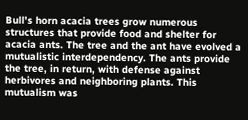Bull's horn acacia trees grow numerous structures that provide food and shelter for acacia ants. The tree and the ant have evolved a mutualistic interdependency. The ants provide the tree, in return, with defense against herbivores and neighboring plants. This mutualism was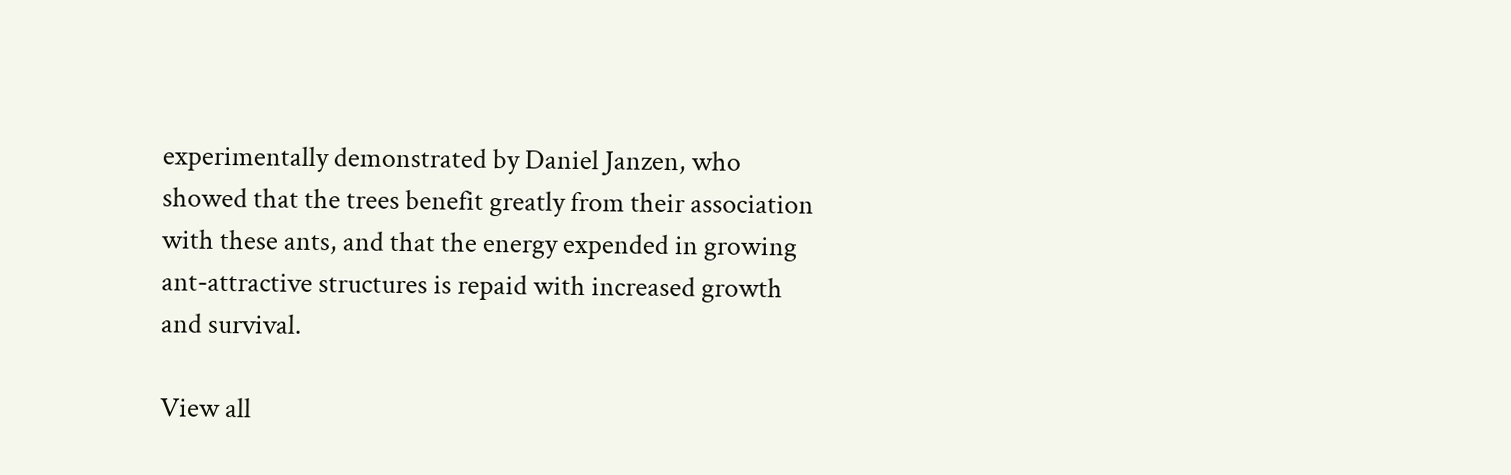experimentally demonstrated by Daniel Janzen, who showed that the trees benefit greatly from their association with these ants, and that the energy expended in growing ant-attractive structures is repaid with increased growth and survival.

View all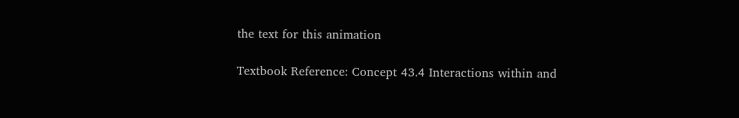the text for this animation

Textbook Reference: Concept 43.4 Interactions within and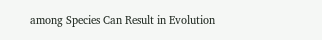among Species Can Result in Evolution